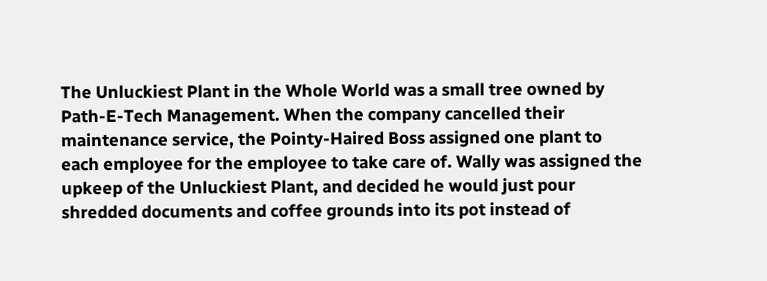The Unluckiest Plant in the Whole World was a small tree owned by Path-E-Tech Management. When the company cancelled their maintenance service, the Pointy-Haired Boss assigned one plant to each employee for the employee to take care of. Wally was assigned the upkeep of the Unluckiest Plant, and decided he would just pour shredded documents and coffee grounds into its pot instead of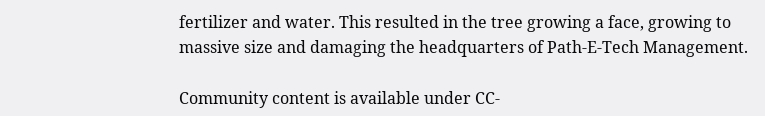fertilizer and water. This resulted in the tree growing a face, growing to massive size and damaging the headquarters of Path-E-Tech Management.

Community content is available under CC-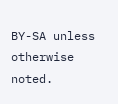BY-SA unless otherwise noted.